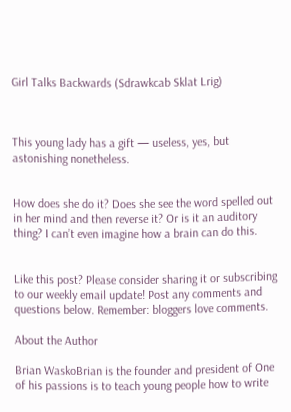Girl Talks Backwards (Sdrawkcab Sklat Lrig)



This young lady has a gift — useless, yes, but astonishing nonetheless.


How does she do it? Does she see the word spelled out in her mind and then reverse it? Or is it an auditory thing? I can’t even imagine how a brain can do this.


Like this post? Please consider sharing it or subscribing to our weekly email update! Post any comments and questions below. Remember: bloggers love comments.

About the Author

Brian WaskoBrian is the founder and president of One of his passions is to teach young people how to write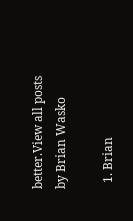better.View all posts by Brian Wasko

  1. Brian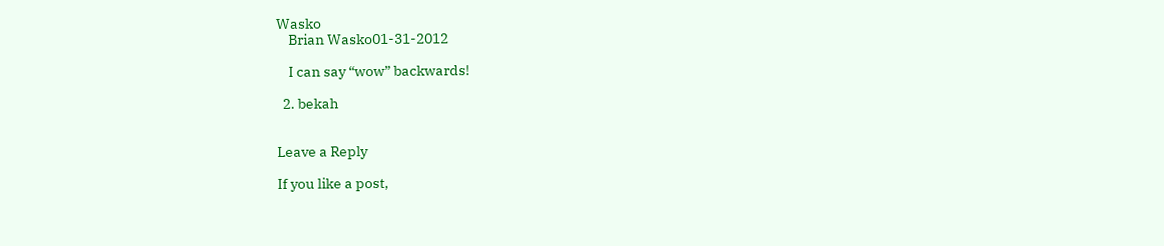Wasko
    Brian Wasko01-31-2012

    I can say “wow” backwards!

  2. bekah


Leave a Reply

If you like a post,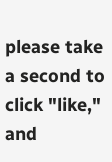please take a second to click "like," and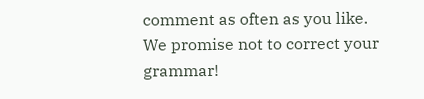comment as often as you like.
We promise not to correct your grammar!